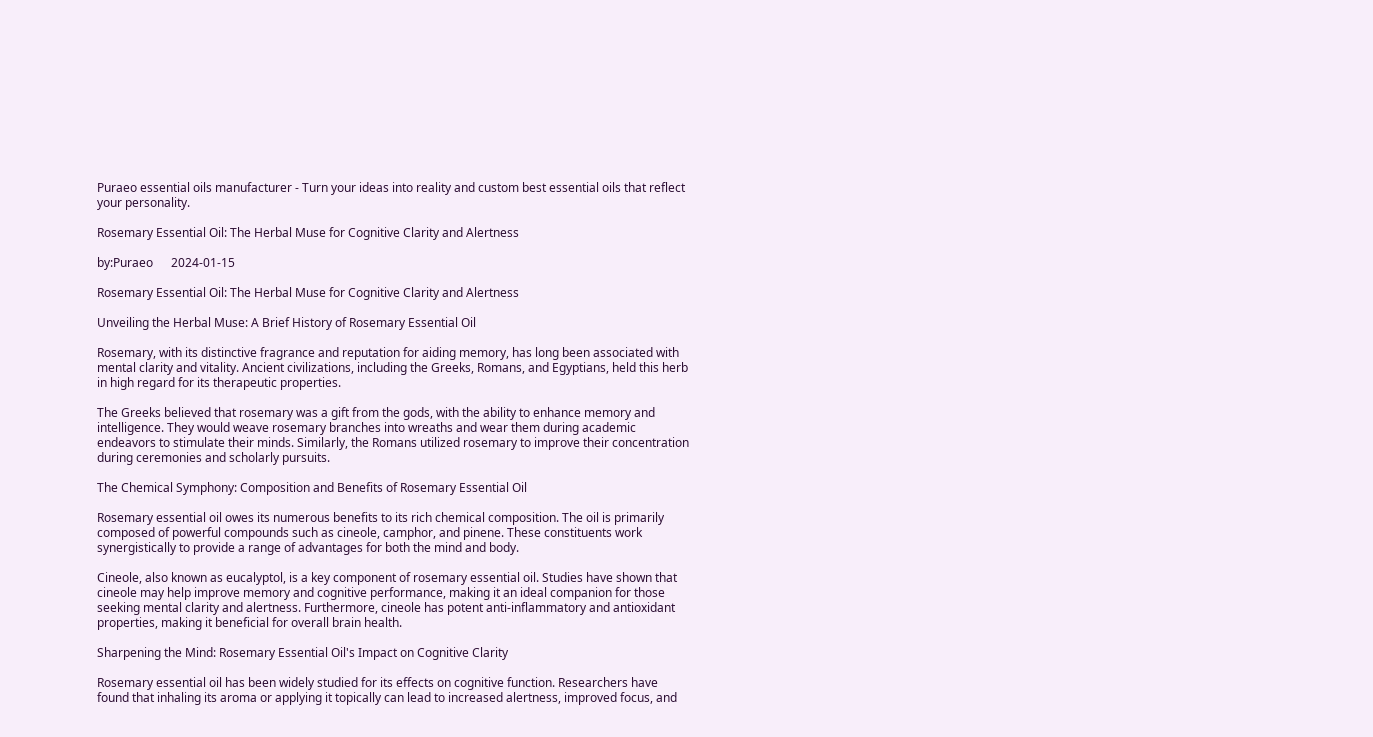Puraeo essential oils manufacturer - Turn your ideas into reality and custom best essential oils that reflect your personality.

Rosemary Essential Oil: The Herbal Muse for Cognitive Clarity and Alertness

by:Puraeo      2024-01-15

Rosemary Essential Oil: The Herbal Muse for Cognitive Clarity and Alertness

Unveiling the Herbal Muse: A Brief History of Rosemary Essential Oil

Rosemary, with its distinctive fragrance and reputation for aiding memory, has long been associated with mental clarity and vitality. Ancient civilizations, including the Greeks, Romans, and Egyptians, held this herb in high regard for its therapeutic properties.

The Greeks believed that rosemary was a gift from the gods, with the ability to enhance memory and intelligence. They would weave rosemary branches into wreaths and wear them during academic endeavors to stimulate their minds. Similarly, the Romans utilized rosemary to improve their concentration during ceremonies and scholarly pursuits.

The Chemical Symphony: Composition and Benefits of Rosemary Essential Oil

Rosemary essential oil owes its numerous benefits to its rich chemical composition. The oil is primarily composed of powerful compounds such as cineole, camphor, and pinene. These constituents work synergistically to provide a range of advantages for both the mind and body.

Cineole, also known as eucalyptol, is a key component of rosemary essential oil. Studies have shown that cineole may help improve memory and cognitive performance, making it an ideal companion for those seeking mental clarity and alertness. Furthermore, cineole has potent anti-inflammatory and antioxidant properties, making it beneficial for overall brain health.

Sharpening the Mind: Rosemary Essential Oil's Impact on Cognitive Clarity

Rosemary essential oil has been widely studied for its effects on cognitive function. Researchers have found that inhaling its aroma or applying it topically can lead to increased alertness, improved focus, and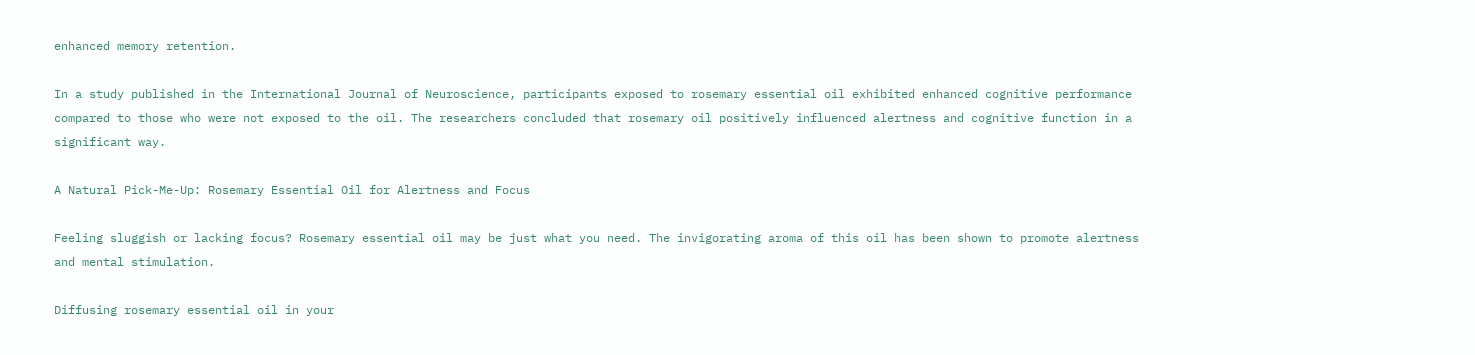enhanced memory retention.

In a study published in the International Journal of Neuroscience, participants exposed to rosemary essential oil exhibited enhanced cognitive performance compared to those who were not exposed to the oil. The researchers concluded that rosemary oil positively influenced alertness and cognitive function in a significant way.

A Natural Pick-Me-Up: Rosemary Essential Oil for Alertness and Focus

Feeling sluggish or lacking focus? Rosemary essential oil may be just what you need. The invigorating aroma of this oil has been shown to promote alertness and mental stimulation.

Diffusing rosemary essential oil in your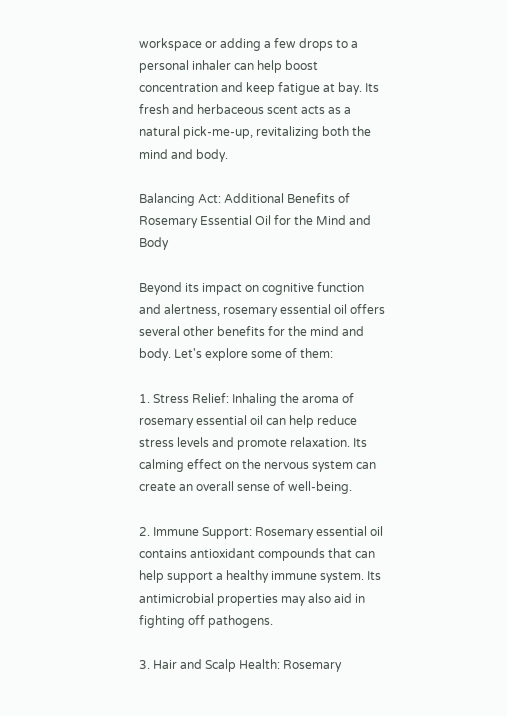workspace or adding a few drops to a personal inhaler can help boost concentration and keep fatigue at bay. Its fresh and herbaceous scent acts as a natural pick-me-up, revitalizing both the mind and body.

Balancing Act: Additional Benefits of Rosemary Essential Oil for the Mind and Body

Beyond its impact on cognitive function and alertness, rosemary essential oil offers several other benefits for the mind and body. Let's explore some of them:

1. Stress Relief: Inhaling the aroma of rosemary essential oil can help reduce stress levels and promote relaxation. Its calming effect on the nervous system can create an overall sense of well-being.

2. Immune Support: Rosemary essential oil contains antioxidant compounds that can help support a healthy immune system. Its antimicrobial properties may also aid in fighting off pathogens.

3. Hair and Scalp Health: Rosemary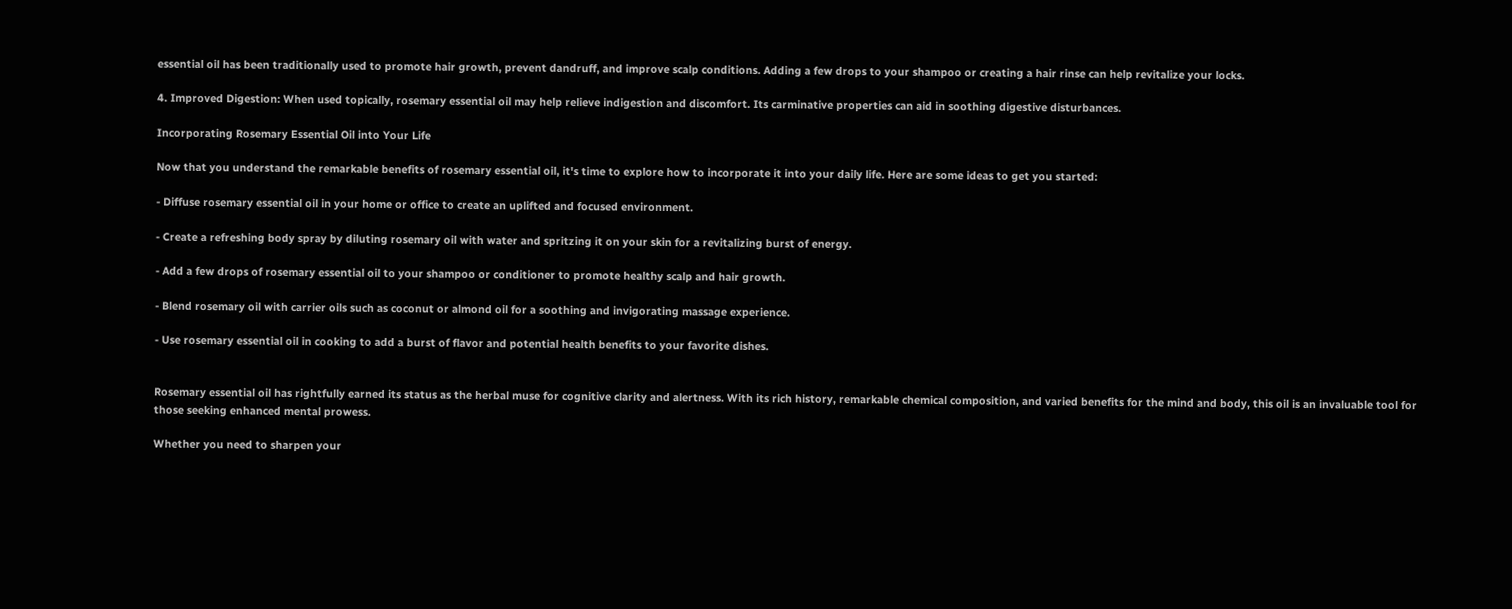essential oil has been traditionally used to promote hair growth, prevent dandruff, and improve scalp conditions. Adding a few drops to your shampoo or creating a hair rinse can help revitalize your locks.

4. Improved Digestion: When used topically, rosemary essential oil may help relieve indigestion and discomfort. Its carminative properties can aid in soothing digestive disturbances.

Incorporating Rosemary Essential Oil into Your Life

Now that you understand the remarkable benefits of rosemary essential oil, it's time to explore how to incorporate it into your daily life. Here are some ideas to get you started:

- Diffuse rosemary essential oil in your home or office to create an uplifted and focused environment.

- Create a refreshing body spray by diluting rosemary oil with water and spritzing it on your skin for a revitalizing burst of energy.

- Add a few drops of rosemary essential oil to your shampoo or conditioner to promote healthy scalp and hair growth.

- Blend rosemary oil with carrier oils such as coconut or almond oil for a soothing and invigorating massage experience.

- Use rosemary essential oil in cooking to add a burst of flavor and potential health benefits to your favorite dishes.


Rosemary essential oil has rightfully earned its status as the herbal muse for cognitive clarity and alertness. With its rich history, remarkable chemical composition, and varied benefits for the mind and body, this oil is an invaluable tool for those seeking enhanced mental prowess.

Whether you need to sharpen your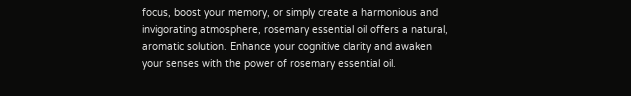focus, boost your memory, or simply create a harmonious and invigorating atmosphere, rosemary essential oil offers a natural, aromatic solution. Enhance your cognitive clarity and awaken your senses with the power of rosemary essential oil.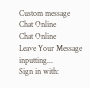Custom message
Chat Online
Chat Online
Leave Your Message inputting...
Sign in with: